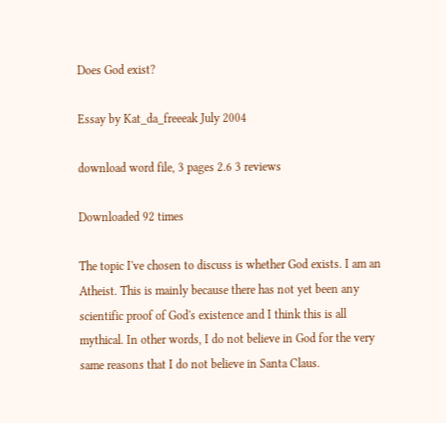Does God exist?

Essay by Kat_da_freeeak July 2004

download word file, 3 pages 2.6 3 reviews

Downloaded 92 times

The topic I've chosen to discuss is whether God exists. I am an Atheist. This is mainly because there has not yet been any scientific proof of God's existence and I think this is all mythical. In other words, I do not believe in God for the very same reasons that I do not believe in Santa Claus.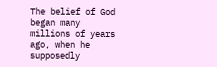The belief of God began many millions of years ago, when he supposedly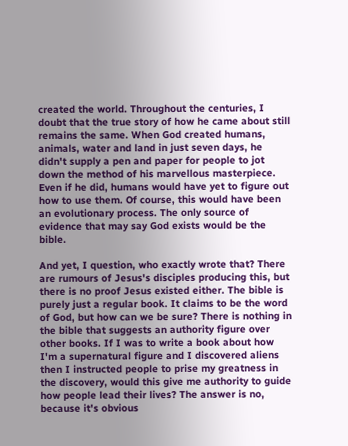created the world. Throughout the centuries, I doubt that the true story of how he came about still remains the same. When God created humans, animals, water and land in just seven days, he didn't supply a pen and paper for people to jot down the method of his marvellous masterpiece. Even if he did, humans would have yet to figure out how to use them. Of course, this would have been an evolutionary process. The only source of evidence that may say God exists would be the bible.

And yet, I question, who exactly wrote that? There are rumours of Jesus's disciples producing this, but there is no proof Jesus existed either. The bible is purely just a regular book. It claims to be the word of God, but how can we be sure? There is nothing in the bible that suggests an authority figure over other books. If I was to write a book about how I'm a supernatural figure and I discovered aliens then I instructed people to prise my greatness in the discovery, would this give me authority to guide how people lead their lives? The answer is no, because it's obvious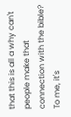that this is all a why can't people make that connection with the bible? To me, it's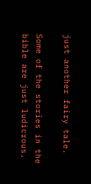just another fairy tale.

Some of the stories in the bible are just ludicrous.